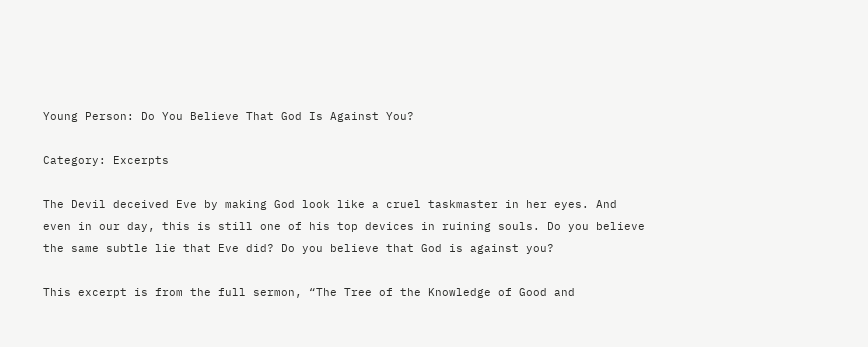Young Person: Do You Believe That God Is Against You?

Category: Excerpts

The Devil deceived Eve by making God look like a cruel taskmaster in her eyes. And even in our day, this is still one of his top devices in ruining souls. Do you believe the same subtle lie that Eve did? Do you believe that God is against you?

This excerpt is from the full sermon, “The Tree of the Knowledge of Good and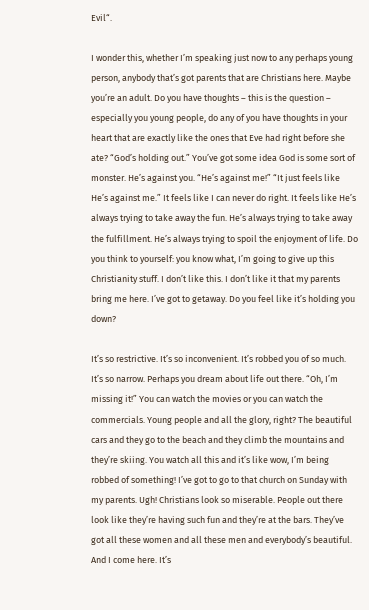Evil“.

I wonder this, whether I’m speaking just now to any perhaps young person, anybody that’s got parents that are Christians here. Maybe you’re an adult. Do you have thoughts – this is the question – especially you young people, do any of you have thoughts in your heart that are exactly like the ones that Eve had right before she ate? “God’s holding out.” You’ve got some idea God is some sort of monster. He’s against you. “He’s against me!” “It just feels like He’s against me.” It feels like I can never do right. It feels like He’s always trying to take away the fun. He’s always trying to take away the fulfillment. He’s always trying to spoil the enjoyment of life. Do you think to yourself: you know what, I’m going to give up this Christianity stuff. I don’t like this. I don’t like it that my parents bring me here. I’ve got to getaway. Do you feel like it’s holding you down?

It’s so restrictive. It’s so inconvenient. It’s robbed you of so much. It’s so narrow. Perhaps you dream about life out there. “Oh, I’m missing it!” You can watch the movies or you can watch the commercials. Young people and all the glory, right? The beautiful cars and they go to the beach and they climb the mountains and they’re skiing. You watch all this and it’s like wow, I’m being robbed of something! I’ve got to go to that church on Sunday with my parents. Ugh! Christians look so miserable. People out there look like they’re having such fun and they’re at the bars. They’ve got all these women and all these men and everybody’s beautiful. And I come here. It’s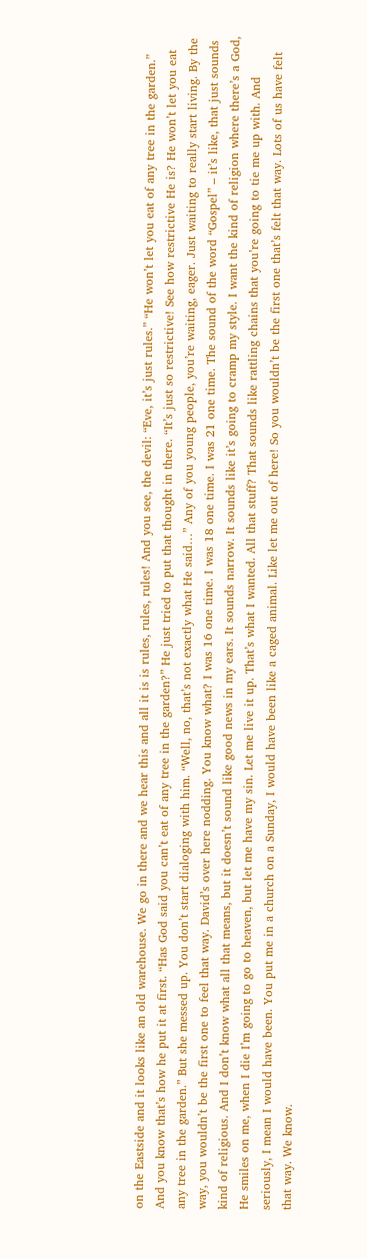on the Eastside and it looks like an old warehouse. We go in there and we hear this and all it is is rules, rules, rules! And you see, the devil: “Eve, it’s just rules.” “He won’t let you eat of any tree in the garden.” And you know that’s how he put it at first. “Has God said you can’t eat of any tree in the garden?” He just tried to put that thought in there. “It’s just so restrictive! See how restrictive He is? He won’t let you eat any tree in the garden.” But she messed up. You don’t start dialoging with him. “Well, no, that’s not exactly what He said…” Any of you young people, you’re waiting, eager. Just waiting to really start living. By the way, you wouldn’t be the first one to feel that way. David’s over here nodding. You know what? I was 16 one time. I was 18 one time. I was 21 one time. The sound of the word “Gospel” – it’s like, that just sounds kind of religious. And I don’t know what all that means, but it doesn’t sound like good news in my ears. It sounds narrow. It sounds like it’s going to cramp my style. I want the kind of religion where there’s a God, He smiles on me, when I die I’m going to go to heaven, but let me have my sin. Let me live it up. That’s what I wanted. All that stuff? That sounds like rattling chains that you’re going to tie me up with. And seriously, I mean I would have been. You put me in a church on a Sunday, I would have been like a caged animal. Like let me out of here! So you wouldn’t be the first one that’s felt that way. Lots of us have felt that way. We know.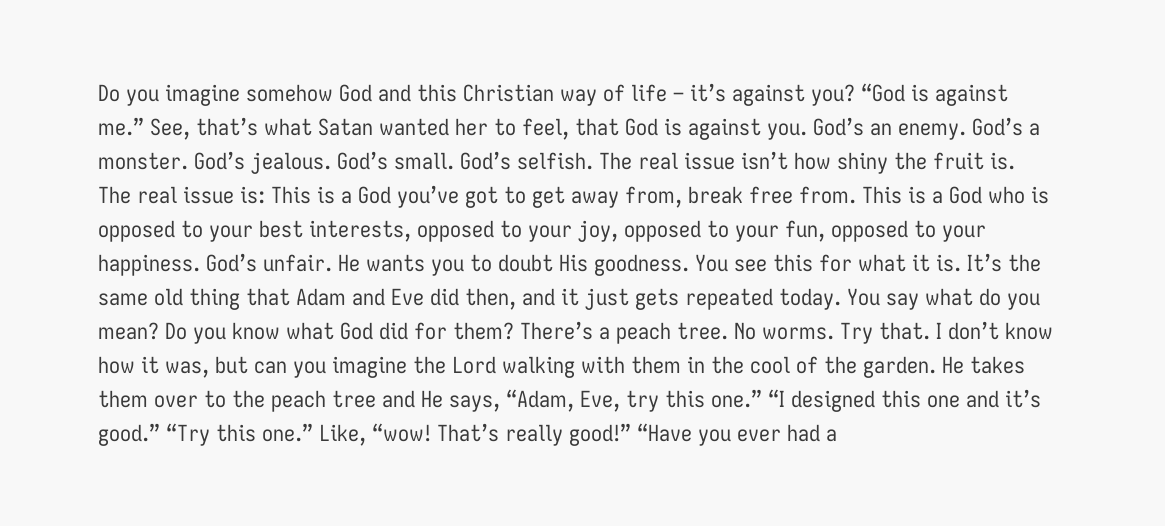Do you imagine somehow God and this Christian way of life – it’s against you? “God is against me.” See, that’s what Satan wanted her to feel, that God is against you. God’s an enemy. God’s a monster. God’s jealous. God’s small. God’s selfish. The real issue isn’t how shiny the fruit is. The real issue is: This is a God you’ve got to get away from, break free from. This is a God who is opposed to your best interests, opposed to your joy, opposed to your fun, opposed to your happiness. God’s unfair. He wants you to doubt His goodness. You see this for what it is. It’s the same old thing that Adam and Eve did then, and it just gets repeated today. You say what do you mean? Do you know what God did for them? There’s a peach tree. No worms. Try that. I don’t know how it was, but can you imagine the Lord walking with them in the cool of the garden. He takes them over to the peach tree and He says, “Adam, Eve, try this one.” “I designed this one and it’s good.” “Try this one.” Like, “wow! That’s really good!” “Have you ever had a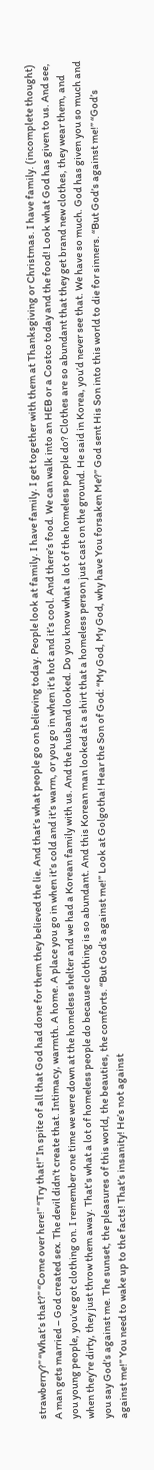strawberry?” “What’s that?” “Come over here!” “Try that!” In spite of all that God had done for them they believed the lie. And that’s what people go on believing today. People look at family. I have family. I get together with them at Thanksgiving or Christmas. I have family. (incomplete thought) A man gets married – God created sex. The devil didn’t create that. Intimacy, warmth. A home. A place you go in when it’s cold and it’s warm, or you go in when it’s hot and it’s cool. And there’s food. We can walk into an HEB or a Costco today and the food! Look what God has given to us. And see, you young people, you’ve got clothing on. I remember one time we were down at the homeless shelter and we had a Korean family with us. And the husband looked. Do you know what a lot of the homeless people do? Clothes are so abundant that they get brand new clothes, they wear them, and when they’re dirty, they just throw them away. That’s what a lot of homeless people do because clothing is so abundant. And this Korean man looked at a shirt that a homeless person just cast on the ground. He said in Korea, you’d never see that. We have so much. God has given you so much and you say God’s against me. The sunset, the pleasures of this world, the beauties, the comforts. “But God’s against me!” Look at Golgotha! Hear the Son of God: “My God, My God, why have You forsaken Me?” God sent His Son into this world to die for sinners. “But God’s against me!” “God’s against me!” You need to wake up to the facts! That’s insanity! He’s not against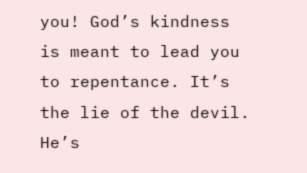you! God’s kindness is meant to lead you to repentance. It’s the lie of the devil. He’s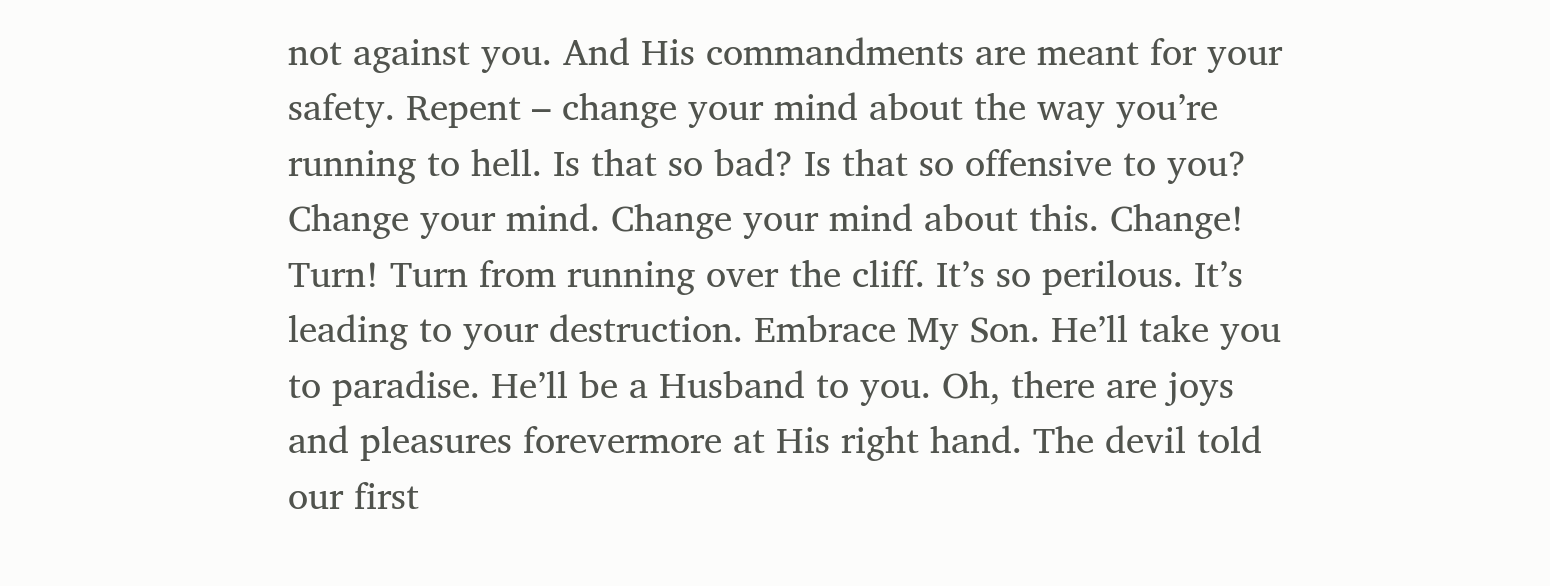not against you. And His commandments are meant for your safety. Repent – change your mind about the way you’re running to hell. Is that so bad? Is that so offensive to you? Change your mind. Change your mind about this. Change! Turn! Turn from running over the cliff. It’s so perilous. It’s leading to your destruction. Embrace My Son. He’ll take you to paradise. He’ll be a Husband to you. Oh, there are joys and pleasures forevermore at His right hand. The devil told our first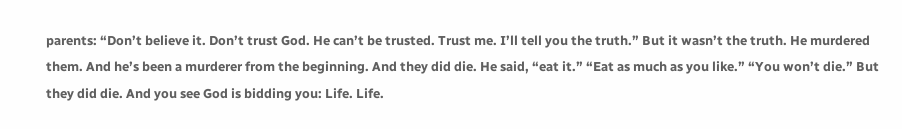parents: “Don’t believe it. Don’t trust God. He can’t be trusted. Trust me. I’ll tell you the truth.” But it wasn’t the truth. He murdered them. And he’s been a murderer from the beginning. And they did die. He said, “eat it.” “Eat as much as you like.” “You won’t die.” But they did die. And you see God is bidding you: Life. Life.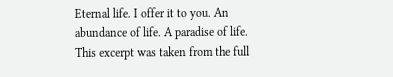Eternal life. I offer it to you. An abundance of life. A paradise of life. This excerpt was taken from the full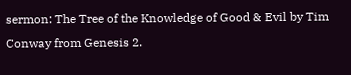sermon: The Tree of the Knowledge of Good & Evil by Tim Conway from Genesis 2.